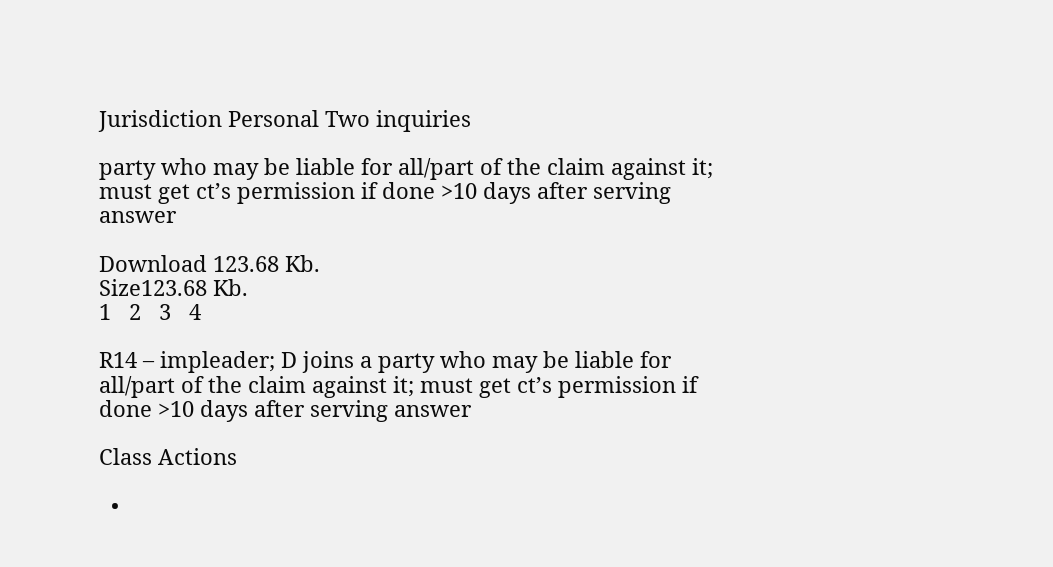Jurisdiction Personal Two inquiries

party who may be liable for all/part of the claim against it; must get ct’s permission if done >10 days after serving answer

Download 123.68 Kb.
Size123.68 Kb.
1   2   3   4

R14 – impleader; D joins a party who may be liable for all/part of the claim against it; must get ct’s permission if done >10 days after serving answer

Class Actions

  •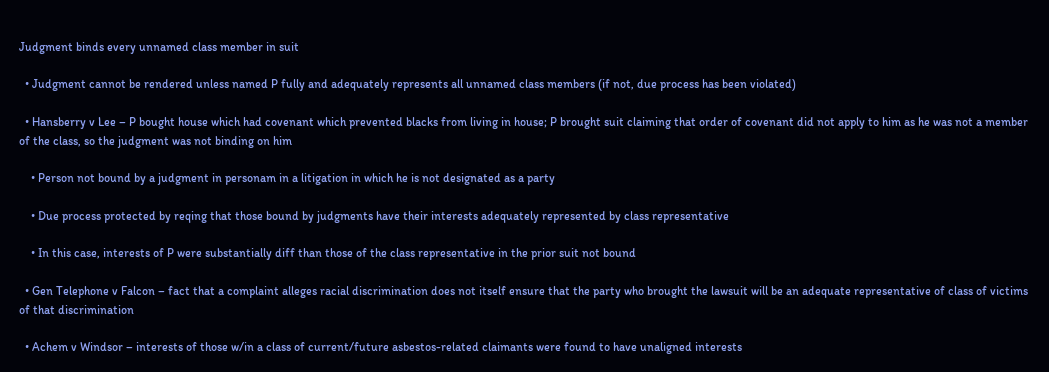Judgment binds every unnamed class member in suit

  • Judgment cannot be rendered unless named P fully and adequately represents all unnamed class members (if not, due process has been violated)

  • Hansberry v Lee – P bought house which had covenant which prevented blacks from living in house; P brought suit claiming that order of covenant did not apply to him as he was not a member of the class, so the judgment was not binding on him

    • Person not bound by a judgment in personam in a litigation in which he is not designated as a party

    • Due process protected by reqing that those bound by judgments have their interests adequately represented by class representative

    • In this case, interests of P were substantially diff than those of the class representative in the prior suit not bound

  • Gen Telephone v Falcon – fact that a complaint alleges racial discrimination does not itself ensure that the party who brought the lawsuit will be an adequate representative of class of victims of that discrimination

  • Achem v Windsor – interests of those w/in a class of current/future asbestos-related claimants were found to have unaligned interests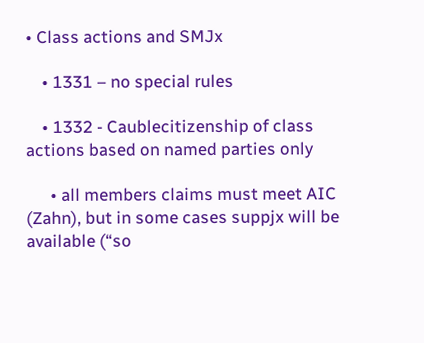• Class actions and SMJx

    • 1331 – no special rules

    • 1332 - Caublecitizenship of class actions based on named parties only

      • all members claims must meet AIC (Zahn), but in some cases suppjx will be available (“so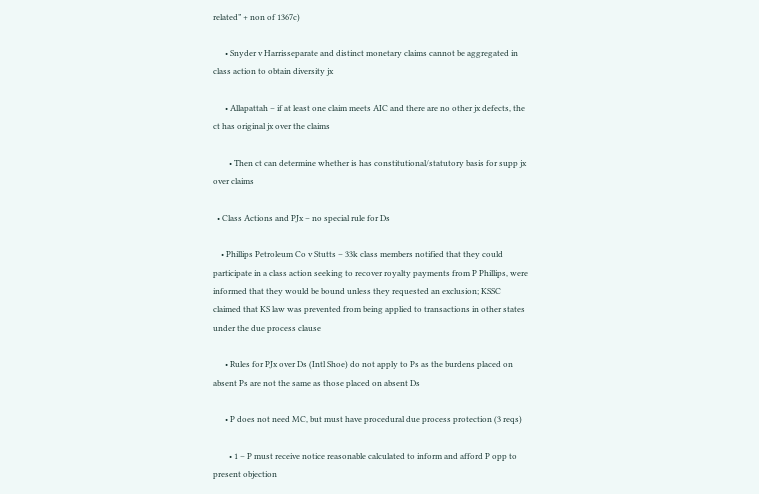related” + non of 1367c)

      • Snyder v Harrisseparate and distinct monetary claims cannot be aggregated in class action to obtain diversity jx

      • Allapattah – if at least one claim meets AIC and there are no other jx defects, the ct has original jx over the claims

        • Then ct can determine whether is has constitutional/statutory basis for supp jx over claims

  • Class Actions and PJx – no special rule for Ds

    • Phillips Petroleum Co v Stutts – 33k class members notified that they could participate in a class action seeking to recover royalty payments from P Phillips, were informed that they would be bound unless they requested an exclusion; KSSC claimed that KS law was prevented from being applied to transactions in other states under the due process clause

      • Rules for PJx over Ds (Intl Shoe) do not apply to Ps as the burdens placed on absent Ps are not the same as those placed on absent Ds

      • P does not need MC, but must have procedural due process protection (3 reqs)

        • 1 – P must receive notice reasonable calculated to inform and afford P opp to present objection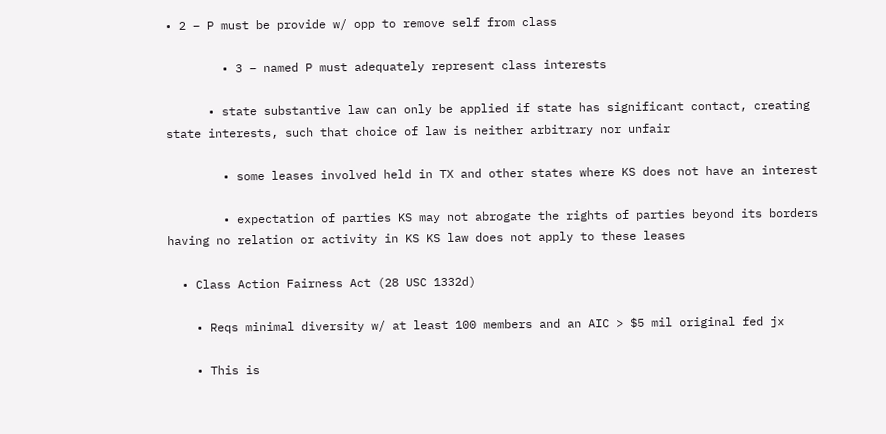• 2 – P must be provide w/ opp to remove self from class

        • 3 – named P must adequately represent class interests

      • state substantive law can only be applied if state has significant contact, creating state interests, such that choice of law is neither arbitrary nor unfair

        • some leases involved held in TX and other states where KS does not have an interest

        • expectation of parties KS may not abrogate the rights of parties beyond its borders having no relation or activity in KS KS law does not apply to these leases

  • Class Action Fairness Act (28 USC 1332d)

    • Reqs minimal diversity w/ at least 100 members and an AIC > $5 mil original fed jx

    • This is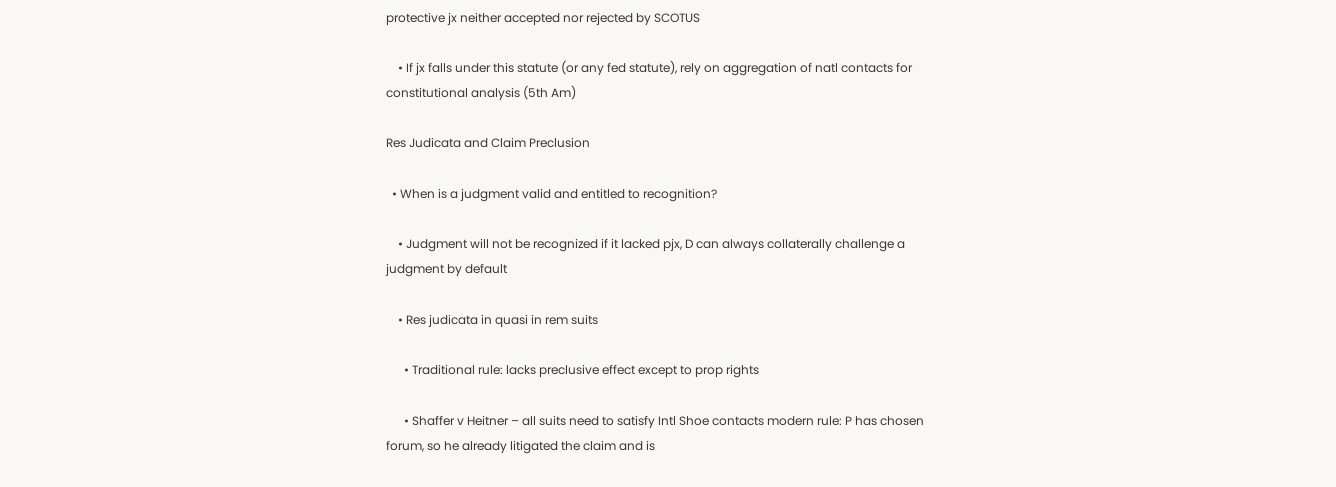protective jx neither accepted nor rejected by SCOTUS

    • If jx falls under this statute (or any fed statute), rely on aggregation of natl contacts for constitutional analysis (5th Am)

Res Judicata and Claim Preclusion

  • When is a judgment valid and entitled to recognition?

    • Judgment will not be recognized if it lacked pjx, D can always collaterally challenge a judgment by default

    • Res judicata in quasi in rem suits

      • Traditional rule: lacks preclusive effect except to prop rights

      • Shaffer v Heitner – all suits need to satisfy Intl Shoe contacts modern rule: P has chosen forum, so he already litigated the claim and is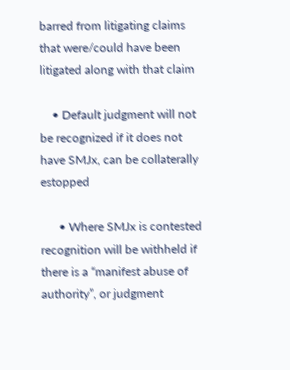barred from litigating claims that were/could have been litigated along with that claim

    • Default judgment will not be recognized if it does not have SMJx, can be collaterally estopped

      • Where SMJx is contested recognition will be withheld if there is a “manifest abuse of authority”, or judgment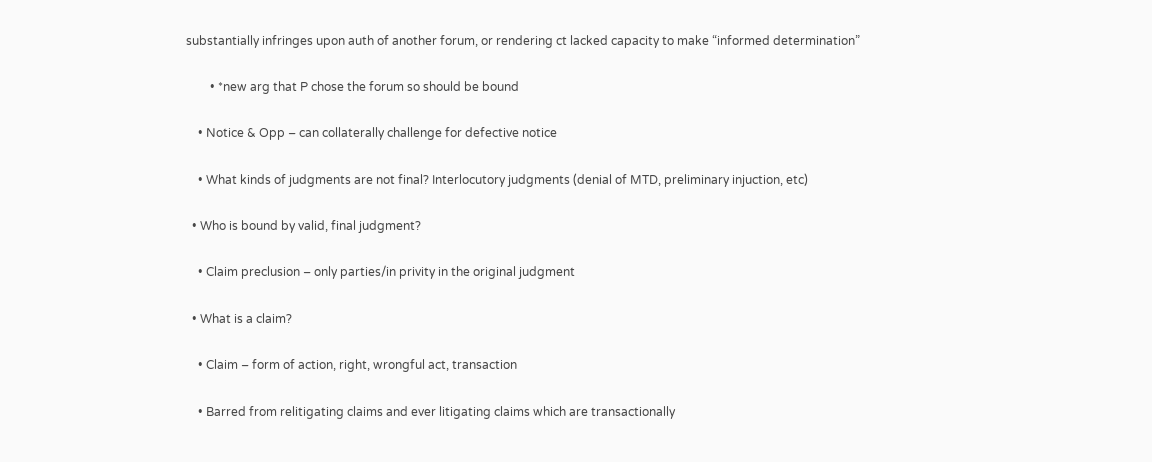substantially infringes upon auth of another forum, or rendering ct lacked capacity to make “informed determination”

        • *new arg that P chose the forum so should be bound

    • Notice & Opp – can collaterally challenge for defective notice

    • What kinds of judgments are not final? Interlocutory judgments (denial of MTD, preliminary injuction, etc)

  • Who is bound by valid, final judgment?

    • Claim preclusion – only parties/in privity in the original judgment

  • What is a claim?

    • Claim – form of action, right, wrongful act, transaction

    • Barred from relitigating claims and ever litigating claims which are transactionally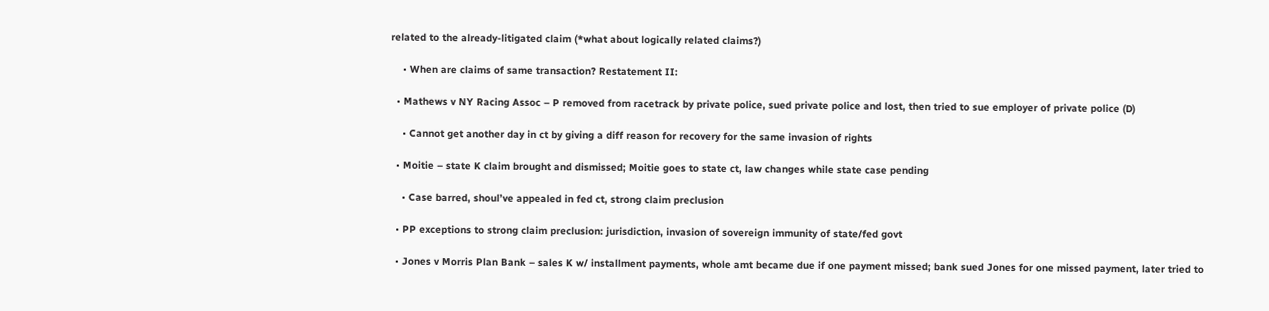related to the already-litigated claim (*what about logically related claims?)

    • When are claims of same transaction? Restatement II:

  • Mathews v NY Racing Assoc – P removed from racetrack by private police, sued private police and lost, then tried to sue employer of private police (D)

    • Cannot get another day in ct by giving a diff reason for recovery for the same invasion of rights

  • Moitie – state K claim brought and dismissed; Moitie goes to state ct, law changes while state case pending

    • Case barred, shoul’ve appealed in fed ct, strong claim preclusion

  • PP exceptions to strong claim preclusion: jurisdiction, invasion of sovereign immunity of state/fed govt

  • Jones v Morris Plan Bank – sales K w/ installment payments, whole amt became due if one payment missed; bank sued Jones for one missed payment, later tried to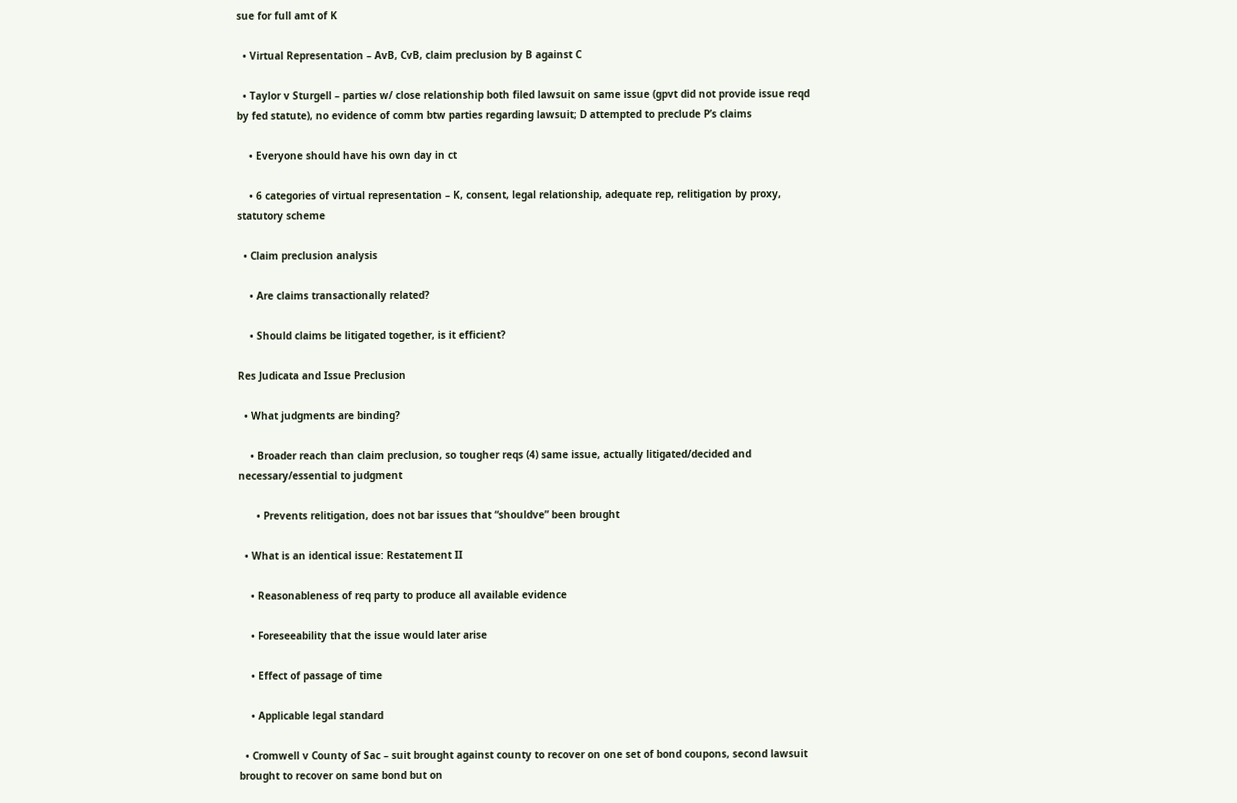sue for full amt of K

  • Virtual Representation – AvB, CvB, claim preclusion by B against C

  • Taylor v Sturgell – parties w/ close relationship both filed lawsuit on same issue (gpvt did not provide issue reqd by fed statute), no evidence of comm btw parties regarding lawsuit; D attempted to preclude P’s claims

    • Everyone should have his own day in ct

    • 6 categories of virtual representation – K, consent, legal relationship, adequate rep, relitigation by proxy, statutory scheme

  • Claim preclusion analysis

    • Are claims transactionally related?

    • Should claims be litigated together, is it efficient?

Res Judicata and Issue Preclusion

  • What judgments are binding?

    • Broader reach than claim preclusion, so tougher reqs (4) same issue, actually litigated/decided and necessary/essential to judgment

      • Prevents relitigation, does not bar issues that “shouldve” been brought

  • What is an identical issue: Restatement II

    • Reasonableness of req party to produce all available evidence

    • Foreseeability that the issue would later arise

    • Effect of passage of time

    • Applicable legal standard

  • Cromwell v County of Sac – suit brought against county to recover on one set of bond coupons, second lawsuit brought to recover on same bond but on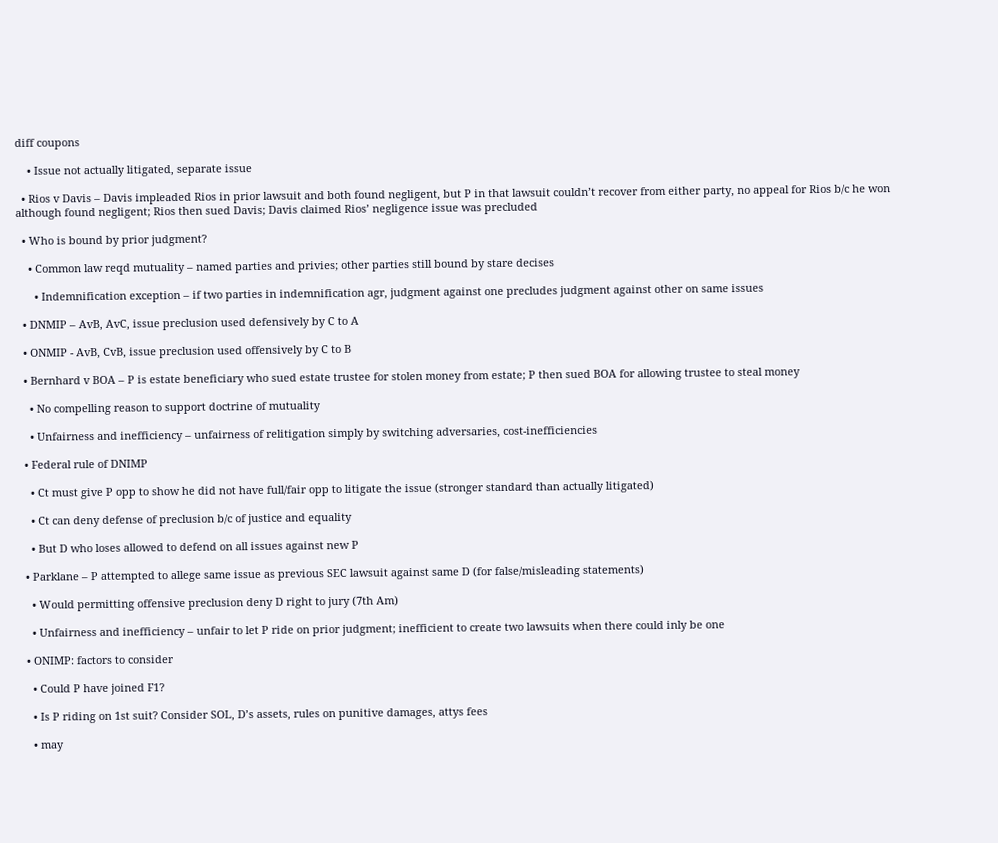diff coupons

    • Issue not actually litigated, separate issue

  • Rios v Davis – Davis impleaded Rios in prior lawsuit and both found negligent, but P in that lawsuit couldn’t recover from either party, no appeal for Rios b/c he won although found negligent; Rios then sued Davis; Davis claimed Rios’ negligence issue was precluded

  • Who is bound by prior judgment?

    • Common law reqd mutuality – named parties and privies; other parties still bound by stare decises

      • Indemnification exception – if two parties in indemnification agr, judgment against one precludes judgment against other on same issues

  • DNMIP – AvB, AvC, issue preclusion used defensively by C to A

  • ONMIP - AvB, CvB, issue preclusion used offensively by C to B

  • Bernhard v BOA – P is estate beneficiary who sued estate trustee for stolen money from estate; P then sued BOA for allowing trustee to steal money

    • No compelling reason to support doctrine of mutuality

    • Unfairness and inefficiency – unfairness of relitigation simply by switching adversaries, cost-inefficiencies

  • Federal rule of DNIMP

    • Ct must give P opp to show he did not have full/fair opp to litigate the issue (stronger standard than actually litigated)

    • Ct can deny defense of preclusion b/c of justice and equality

    • But D who loses allowed to defend on all issues against new P

  • Parklane – P attempted to allege same issue as previous SEC lawsuit against same D (for false/misleading statements)

    • Would permitting offensive preclusion deny D right to jury (7th Am)

    • Unfairness and inefficiency – unfair to let P ride on prior judgment; inefficient to create two lawsuits when there could inly be one

  • ONIMP: factors to consider

    • Could P have joined F1?

    • Is P riding on 1st suit? Consider SOL, D’s assets, rules on punitive damages, attys fees

    • may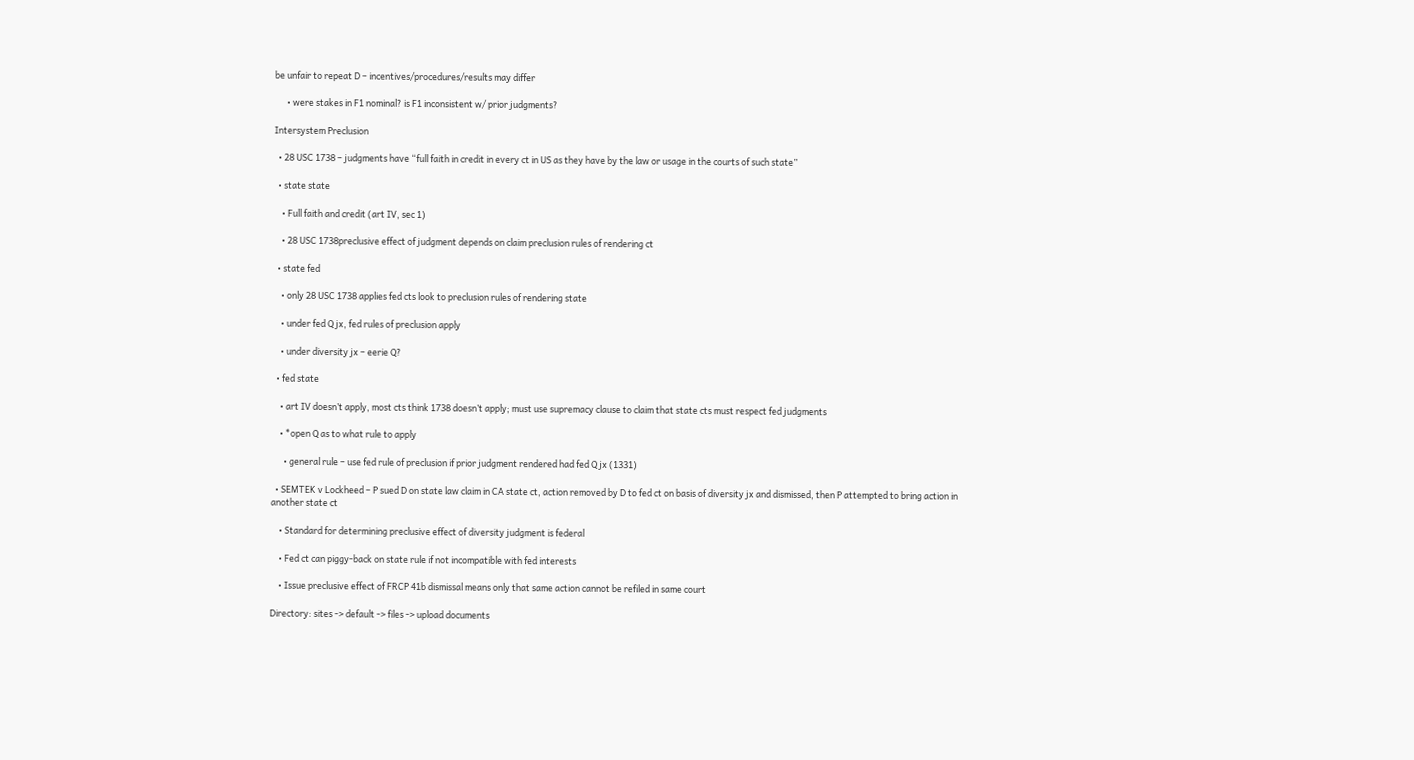be unfair to repeat D – incentives/procedures/results may differ

      • were stakes in F1 nominal? is F1 inconsistent w/ prior judgments?

Intersystem Preclusion

  • 28 USC 1738 – judgments have “full faith in credit in every ct in US as they have by the law or usage in the courts of such state”

  • state state

    • Full faith and credit (art IV, sec 1)

    • 28 USC 1738preclusive effect of judgment depends on claim preclusion rules of rendering ct

  • state fed

    • only 28 USC 1738 applies fed cts look to preclusion rules of rendering state

    • under fed Q jx, fed rules of preclusion apply

    • under diversity jx – eerie Q?

  • fed state

    • art IV doesn’t apply, most cts think 1738 doesn’t apply; must use supremacy clause to claim that state cts must respect fed judgments

    • *open Q as to what rule to apply

      • general rule – use fed rule of preclusion if prior judgment rendered had fed Q jx (1331)

  • SEMTEK v Lockheed – P sued D on state law claim in CA state ct, action removed by D to fed ct on basis of diversity jx and dismissed, then P attempted to bring action in another state ct

    • Standard for determining preclusive effect of diversity judgment is federal

    • Fed ct can piggy-back on state rule if not incompatible with fed interests

    • Issue preclusive effect of FRCP 41b dismissal means only that same action cannot be refiled in same court

Directory: sites -> default -> files -> upload documents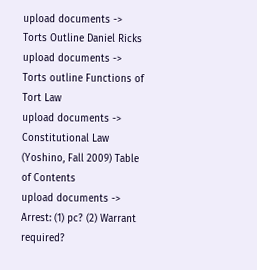upload documents -> Torts Outline Daniel Ricks
upload documents -> Torts outline Functions of Tort Law
upload documents -> Constitutional Law (Yoshino, Fall 2009) Table of Contents
upload documents -> Arrest: (1) pc? (2) Warrant required?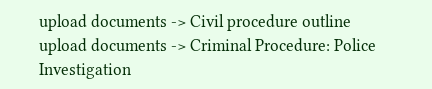upload documents -> Civil procedure outline
upload documents -> Criminal Procedure: Police Investigation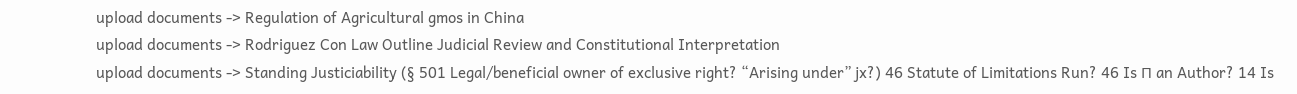upload documents -> Regulation of Agricultural gmos in China
upload documents -> Rodriguez Con Law Outline Judicial Review and Constitutional Interpretation
upload documents -> Standing Justiciability (§ 501 Legal/beneficial owner of exclusive right? “Arising under” jx?) 46 Statute of Limitations Run? 46 Is Π an Author? 14 Is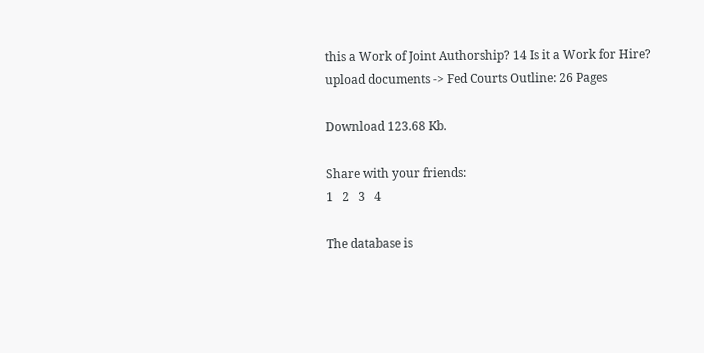this a Work of Joint Authorship? 14 Is it a Work for Hire?
upload documents -> Fed Courts Outline: 26 Pages

Download 123.68 Kb.

Share with your friends:
1   2   3   4

The database is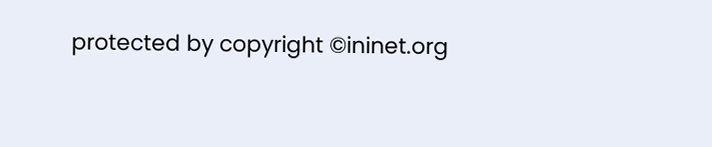protected by copyright ©ininet.org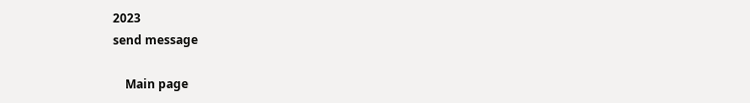2023
send message

    Main page